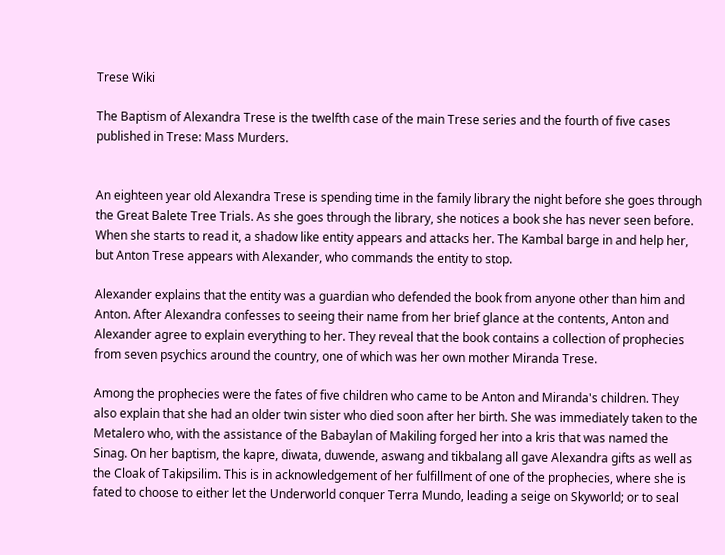Trese Wiki

The Baptism of Alexandra Trese is the twelfth case of the main Trese series and the fourth of five cases published in Trese: Mass Murders.


An eighteen year old Alexandra Trese is spending time in the family library the night before she goes through the Great Balete Tree Trials. As she goes through the library, she notices a book she has never seen before. When she starts to read it, a shadow like entity appears and attacks her. The Kambal barge in and help her, but Anton Trese appears with Alexander, who commands the entity to stop.

Alexander explains that the entity was a guardian who defended the book from anyone other than him and Anton. After Alexandra confesses to seeing their name from her brief glance at the contents, Anton and Alexander agree to explain everything to her. They reveal that the book contains a collection of prophecies from seven psychics around the country, one of which was her own mother Miranda Trese.

Among the prophecies were the fates of five children who came to be Anton and Miranda's children. They also explain that she had an older twin sister who died soon after her birth. She was immediately taken to the Metalero who, with the assistance of the Babaylan of Makiling forged her into a kris that was named the Sinag. On her baptism, the kapre, diwata, duwende, aswang and tikbalang all gave Alexandra gifts as well as the Cloak of Takipsilim. This is in acknowledgement of her fulfillment of one of the prophecies, where she is fated to choose to either let the Underworld conquer Terra Mundo, leading a seige on Skyworld; or to seal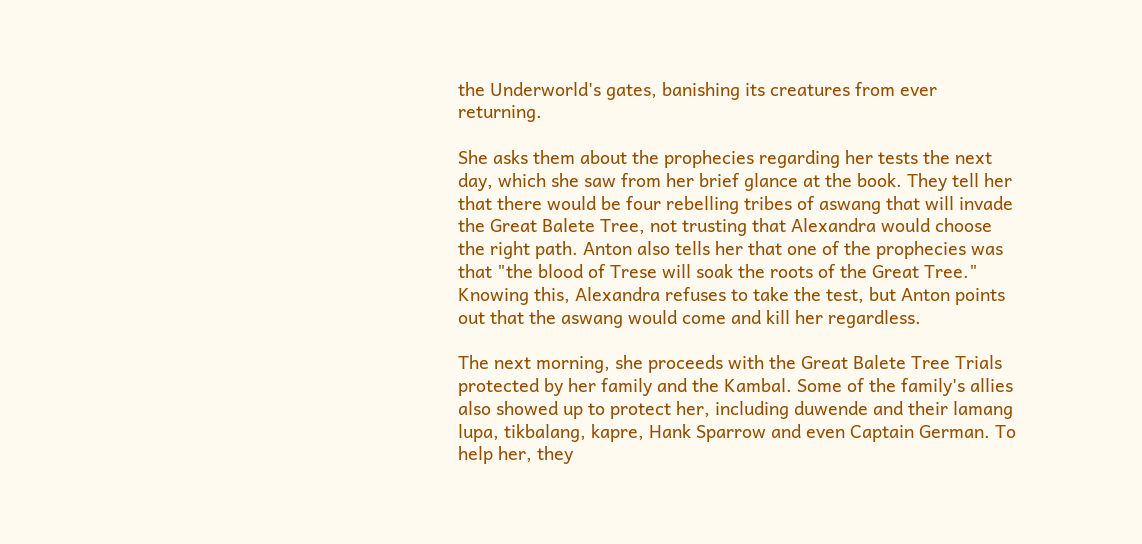the Underworld's gates, banishing its creatures from ever returning.

She asks them about the prophecies regarding her tests the next day, which she saw from her brief glance at the book. They tell her that there would be four rebelling tribes of aswang that will invade the Great Balete Tree, not trusting that Alexandra would choose the right path. Anton also tells her that one of the prophecies was that "the blood of Trese will soak the roots of the Great Tree." Knowing this, Alexandra refuses to take the test, but Anton points out that the aswang would come and kill her regardless.

The next morning, she proceeds with the Great Balete Tree Trials protected by her family and the Kambal. Some of the family's allies also showed up to protect her, including duwende and their lamang lupa, tikbalang, kapre, Hank Sparrow and even Captain German. To help her, they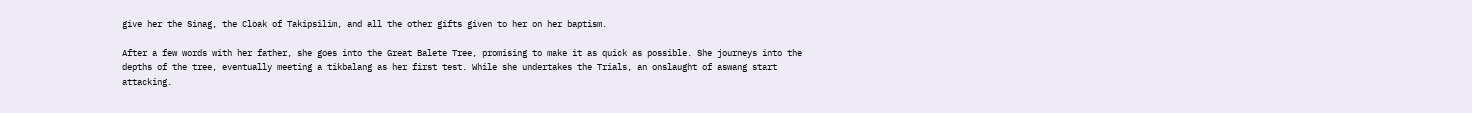give her the Sinag, the Cloak of Takipsilim, and all the other gifts given to her on her baptism.

After a few words with her father, she goes into the Great Balete Tree, promising to make it as quick as possible. She journeys into the depths of the tree, eventually meeting a tikbalang as her first test. While she undertakes the Trials, an onslaught of aswang start attacking.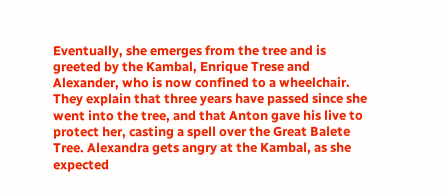Eventually, she emerges from the tree and is greeted by the Kambal, Enrique Trese and Alexander, who is now confined to a wheelchair. They explain that three years have passed since she went into the tree, and that Anton gave his live to protect her, casting a spell over the Great Balete Tree. Alexandra gets angry at the Kambal, as she expected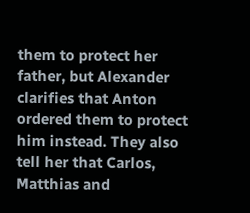them to protect her father, but Alexander clarifies that Anton ordered them to protect him instead. They also tell her that Carlos, Matthias and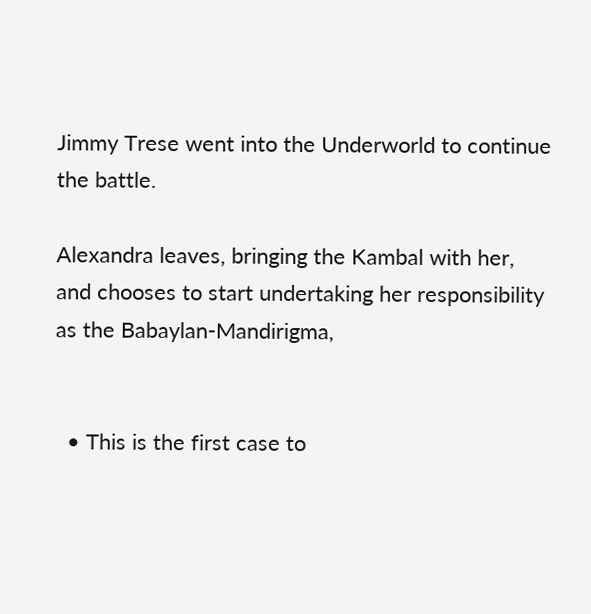Jimmy Trese went into the Underworld to continue the battle.

Alexandra leaves, bringing the Kambal with her, and chooses to start undertaking her responsibility as the Babaylan-Mandirigma,


  • This is the first case to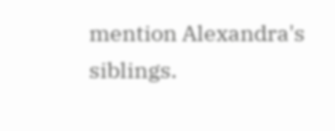mention Alexandra's siblings.